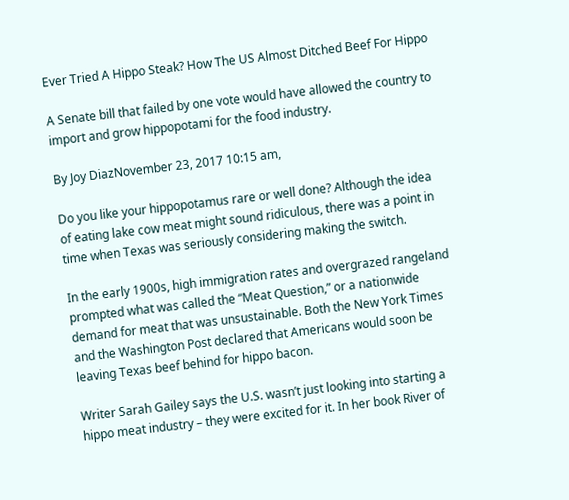Ever Tried A Hippo Steak? How The US Almost Ditched Beef For Hippo

A Senate bill that failed by one vote would have allowed the country to import and grow hippopotami for the food industry.

By Joy DiazNovember 23, 2017 10:15 am,

Do you like your hippopotamus rare or well done? Although the idea of eating lake cow meat might sound ridiculous, there was a point in time when Texas was seriously considering making the switch.

In the early 1900s, high immigration rates and overgrazed rangeland prompted what was called the “Meat Question,” or a nationwide demand for meat that was unsustainable. Both the New York Times and the Washington Post declared that Americans would soon be leaving Texas beef behind for hippo bacon.

Writer Sarah Gailey says the U.S. wasn’t just looking into starting a hippo meat industry – they were excited for it. In her book River of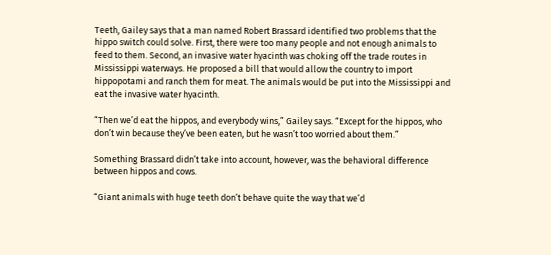Teeth, Gailey says that a man named Robert Brassard identified two problems that the hippo switch could solve. First, there were too many people and not enough animals to feed to them. Second, an invasive water hyacinth was choking off the trade routes in Mississippi waterways. He proposed a bill that would allow the country to import hippopotami and ranch them for meat. The animals would be put into the Mississippi and eat the invasive water hyacinth.

“Then we’d eat the hippos, and everybody wins,” Gailey says. “Except for the hippos, who don’t win because they’ve been eaten, but he wasn’t too worried about them.”

Something Brassard didn’t take into account, however, was the behavioral difference between hippos and cows.

“Giant animals with huge teeth don’t behave quite the way that we’d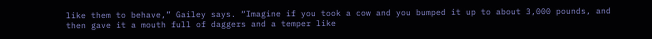like them to behave,” Gailey says. “Imagine if you took a cow and you bumped it up to about 3,000 pounds, and then gave it a mouth full of daggers and a temper like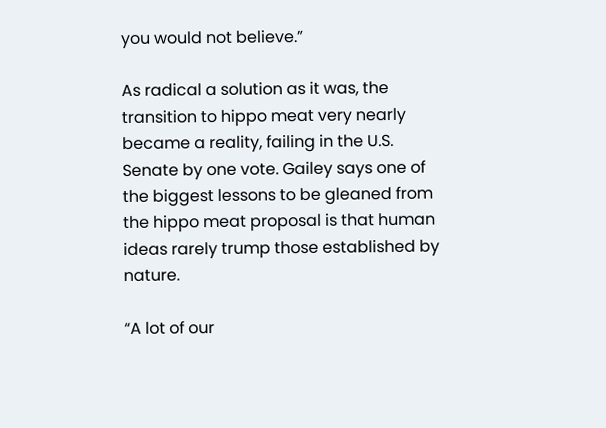you would not believe.”

As radical a solution as it was, the transition to hippo meat very nearly became a reality, failing in the U.S. Senate by one vote. Gailey says one of the biggest lessons to be gleaned from the hippo meat proposal is that human ideas rarely trump those established by nature.

“A lot of our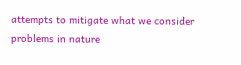attempts to mitigate what we consider problems in nature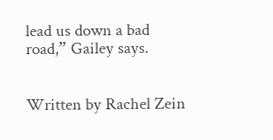lead us down a bad road,” Gailey says.


Written by Rachel Zein